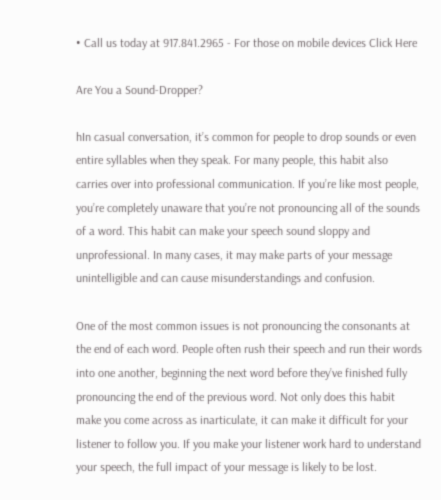• Call us today at 917.841.2965 - For those on mobile devices Click Here

Are You a Sound-Dropper?

hIn casual conversation, it’s common for people to drop sounds or even entire syllables when they speak. For many people, this habit also carries over into professional communication. If you’re like most people, you’re completely unaware that you’re not pronouncing all of the sounds of a word. This habit can make your speech sound sloppy and unprofessional. In many cases, it may make parts of your message unintelligible and can cause misunderstandings and confusion.

One of the most common issues is not pronouncing the consonants at the end of each word. People often rush their speech and run their words into one another, beginning the next word before they’ve finished fully pronouncing the end of the previous word. Not only does this habit make you come across as inarticulate, it can make it difficult for your listener to follow you. If you make your listener work hard to understand your speech, the full impact of your message is likely to be lost.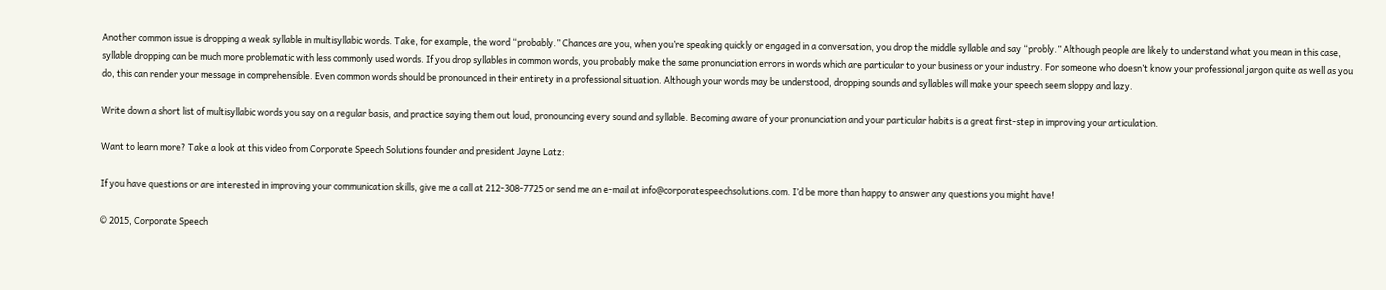Another common issue is dropping a weak syllable in multisyllabic words. Take, for example, the word “probably.” Chances are you, when you’re speaking quickly or engaged in a conversation, you drop the middle syllable and say “probly.” Although people are likely to understand what you mean in this case, syllable dropping can be much more problematic with less commonly used words. If you drop syllables in common words, you probably make the same pronunciation errors in words which are particular to your business or your industry. For someone who doesn’t know your professional jargon quite as well as you do, this can render your message in comprehensible. Even common words should be pronounced in their entirety in a professional situation. Although your words may be understood, dropping sounds and syllables will make your speech seem sloppy and lazy.

Write down a short list of multisyllabic words you say on a regular basis, and practice saying them out loud, pronouncing every sound and syllable. Becoming aware of your pronunciation and your particular habits is a great first-step in improving your articulation.

Want to learn more? Take a look at this video from Corporate Speech Solutions founder and president Jayne Latz:

If you have questions or are interested in improving your communication skills, give me a call at 212-308-7725 or send me an e-mail at info@corporatespeechsolutions.com. I’d be more than happy to answer any questions you might have!

© 2015, Corporate Speech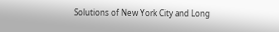Solutions of New York City and Long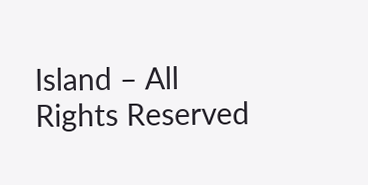Island – All Rights Reserved